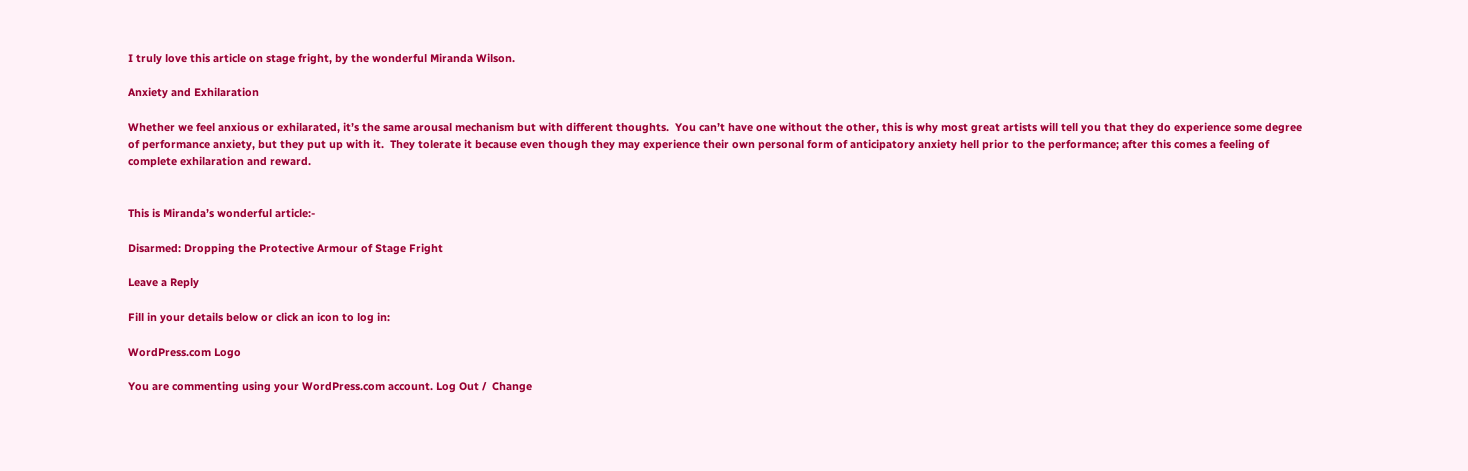I truly love this article on stage fright, by the wonderful Miranda Wilson.

Anxiety and Exhilaration

Whether we feel anxious or exhilarated, it’s the same arousal mechanism but with different thoughts.  You can’t have one without the other, this is why most great artists will tell you that they do experience some degree of performance anxiety, but they put up with it.  They tolerate it because even though they may experience their own personal form of anticipatory anxiety hell prior to the performance; after this comes a feeling of complete exhilaration and reward.


This is Miranda’s wonderful article:-

Disarmed: Dropping the Protective Armour of Stage Fright

Leave a Reply

Fill in your details below or click an icon to log in:

WordPress.com Logo

You are commenting using your WordPress.com account. Log Out /  Change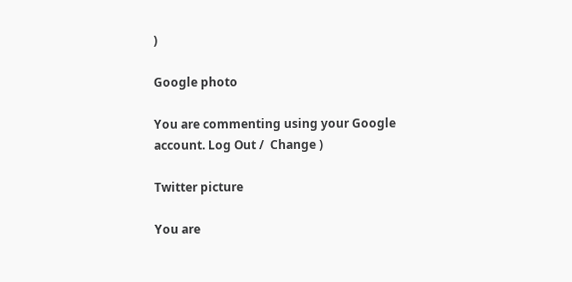)

Google photo

You are commenting using your Google account. Log Out /  Change )

Twitter picture

You are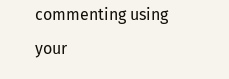commenting using your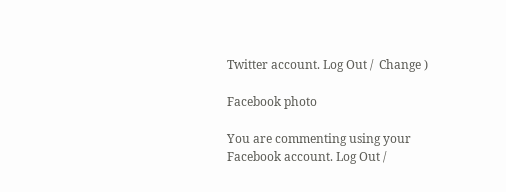Twitter account. Log Out /  Change )

Facebook photo

You are commenting using your Facebook account. Log Out /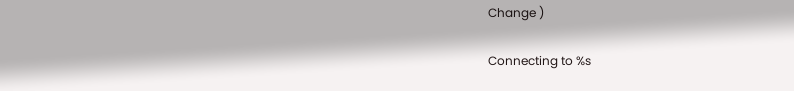Change )

Connecting to %s